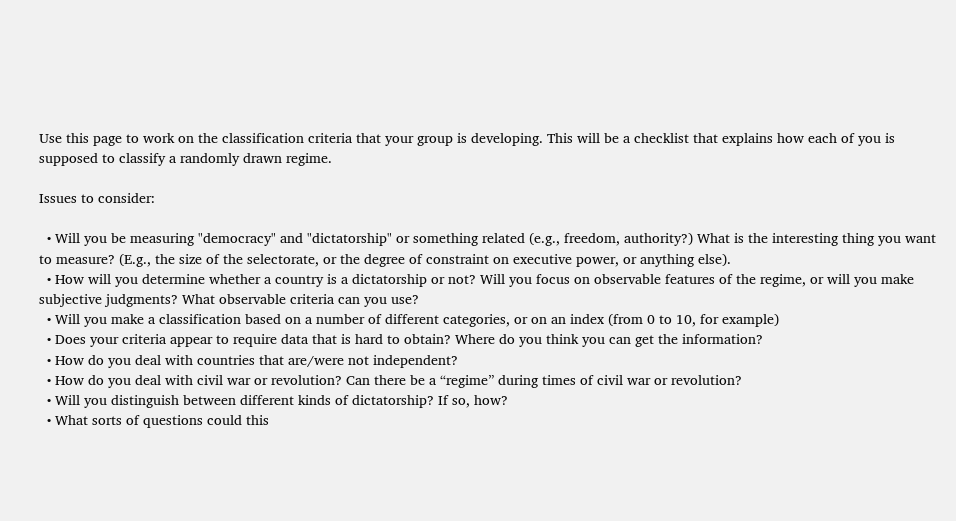Use this page to work on the classification criteria that your group is developing. This will be a checklist that explains how each of you is supposed to classify a randomly drawn regime.

Issues to consider:

  • Will you be measuring "democracy" and "dictatorship" or something related (e.g., freedom, authority?) What is the interesting thing you want to measure? (E.g., the size of the selectorate, or the degree of constraint on executive power, or anything else).
  • How will you determine whether a country is a dictatorship or not? Will you focus on observable features of the regime, or will you make subjective judgments? What observable criteria can you use?
  • Will you make a classification based on a number of different categories, or on an index (from 0 to 10, for example)
  • Does your criteria appear to require data that is hard to obtain? Where do you think you can get the information?
  • How do you deal with countries that are/were not independent?
  • How do you deal with civil war or revolution? Can there be a “regime” during times of civil war or revolution?
  • Will you distinguish between different kinds of dictatorship? If so, how?
  • What sorts of questions could this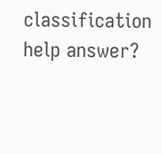classification help answer?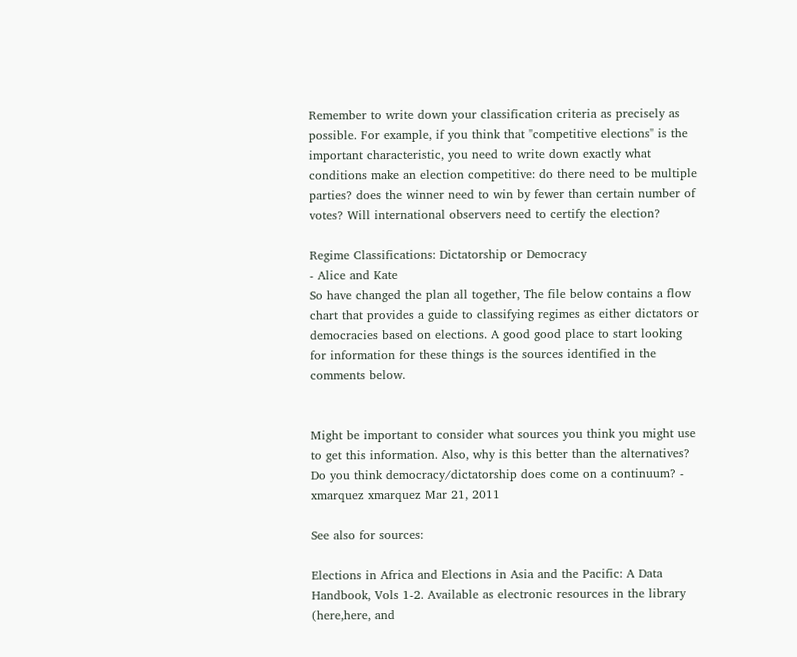Remember to write down your classification criteria as precisely as possible. For example, if you think that "competitive elections" is the important characteristic, you need to write down exactly what conditions make an election competitive: do there need to be multiple parties? does the winner need to win by fewer than certain number of votes? Will international observers need to certify the election?

Regime Classifications: Dictatorship or Democracy
- Alice and Kate
So have changed the plan all together, The file below contains a flow chart that provides a guide to classifying regimes as either dictators or democracies based on elections. A good good place to start looking for information for these things is the sources identified in the comments below.


Might be important to consider what sources you think you might use to get this information. Also, why is this better than the alternatives? Do you think democracy/dictatorship does come on a continuum? - xmarquez xmarquez Mar 21, 2011

See also for sources:

Elections in Africa and Elections in Asia and the Pacific: A Data Handbook, Vols 1-2. Available as electronic resources in the library (here,here, and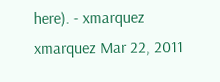here). - xmarquez xmarquez Mar 22, 2011